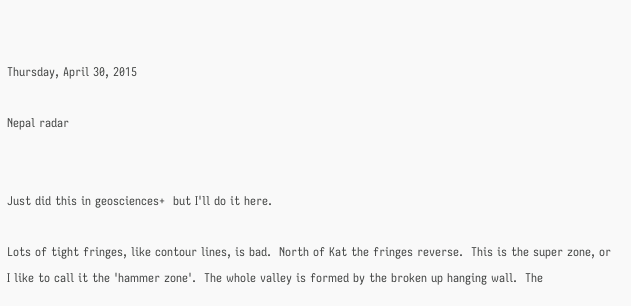Thursday, April 30, 2015

Nepal radar


Just did this in geosciences+  but I'll do it here.

Lots of tight fringes, like contour lines, is bad.  North of Kat the fringes reverse.  This is the super zone, or I like to call it the 'hammer zone'.  The whole valley is formed by the broken up hanging wall.  The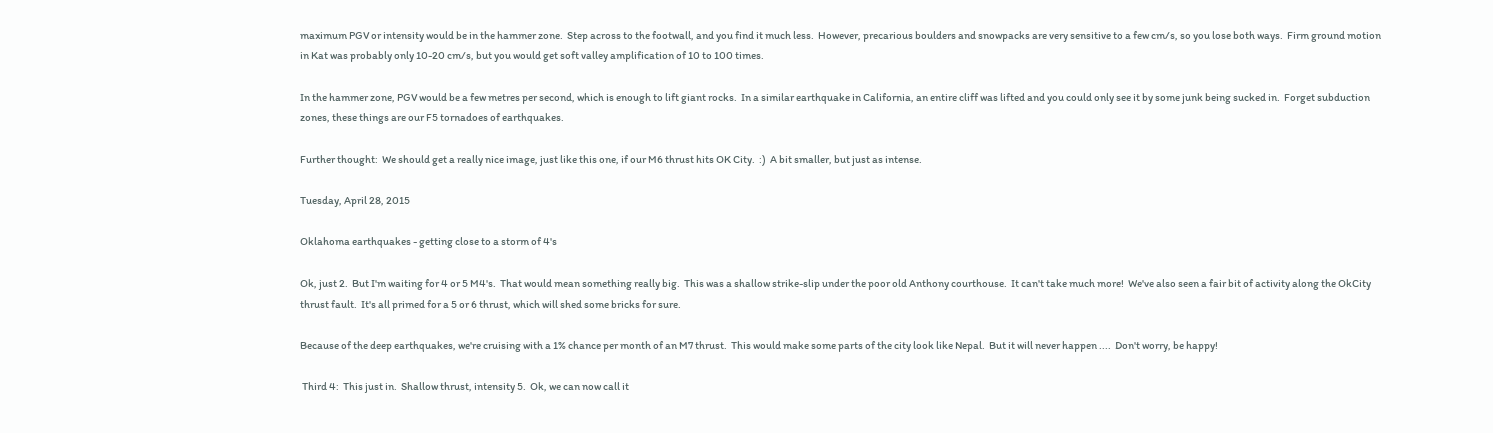maximum PGV or intensity would be in the hammer zone.  Step across to the footwall, and you find it much less.  However, precarious boulders and snowpacks are very sensitive to a few cm/s, so you lose both ways.  Firm ground motion in Kat was probably only 10-20 cm/s, but you would get soft valley amplification of 10 to 100 times.

In the hammer zone, PGV would be a few metres per second, which is enough to lift giant rocks.  In a similar earthquake in California, an entire cliff was lifted and you could only see it by some junk being sucked in.  Forget subduction zones, these things are our F5 tornadoes of earthquakes.

Further thought:  We should get a really nice image, just like this one, if our M6 thrust hits OK City.  :)  A bit smaller, but just as intense.

Tuesday, April 28, 2015

Oklahoma earthquakes - getting close to a storm of 4's

Ok, just 2.  But I'm waiting for 4 or 5 M4's.  That would mean something really big.  This was a shallow strike-slip under the poor old Anthony courthouse.  It can't take much more!  We've also seen a fair bit of activity along the OkCity thrust fault.  It's all primed for a 5 or 6 thrust, which will shed some bricks for sure.

Because of the deep earthquakes, we're cruising with a 1% chance per month of an M7 thrust.  This would make some parts of the city look like Nepal.  But it will never happen ....  Don't worry, be happy!

 Third 4:  This just in.  Shallow thrust, intensity 5.  Ok, we can now call it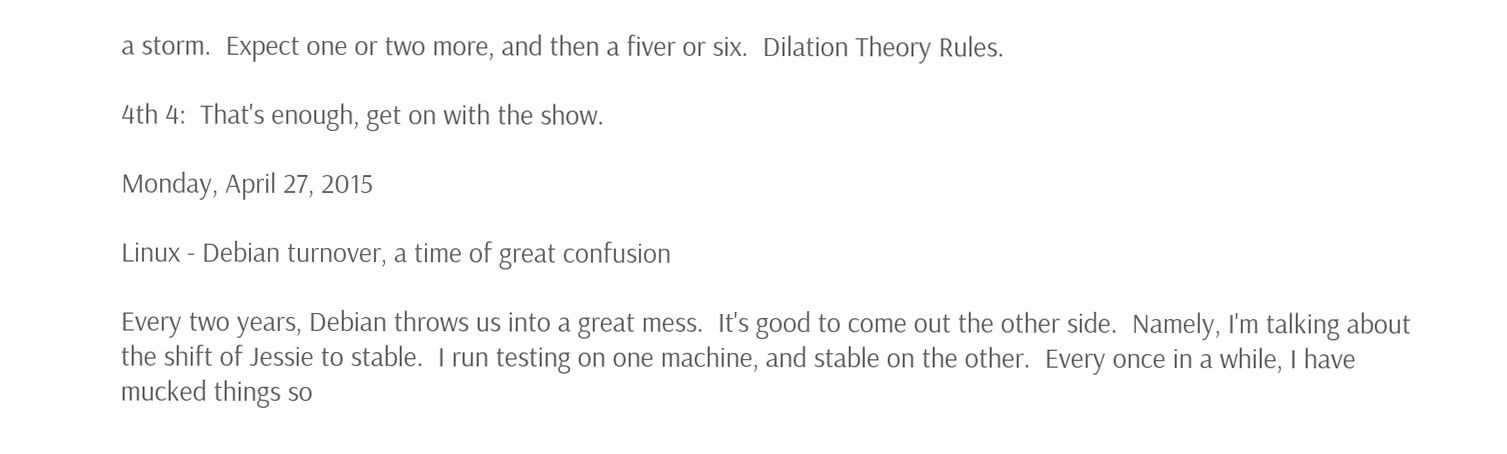a storm.  Expect one or two more, and then a fiver or six.  Dilation Theory Rules.

4th 4:  That's enough, get on with the show.

Monday, April 27, 2015

Linux - Debian turnover, a time of great confusion

Every two years, Debian throws us into a great mess.  It's good to come out the other side.  Namely, I'm talking about the shift of Jessie to stable.  I run testing on one machine, and stable on the other.  Every once in a while, I have mucked things so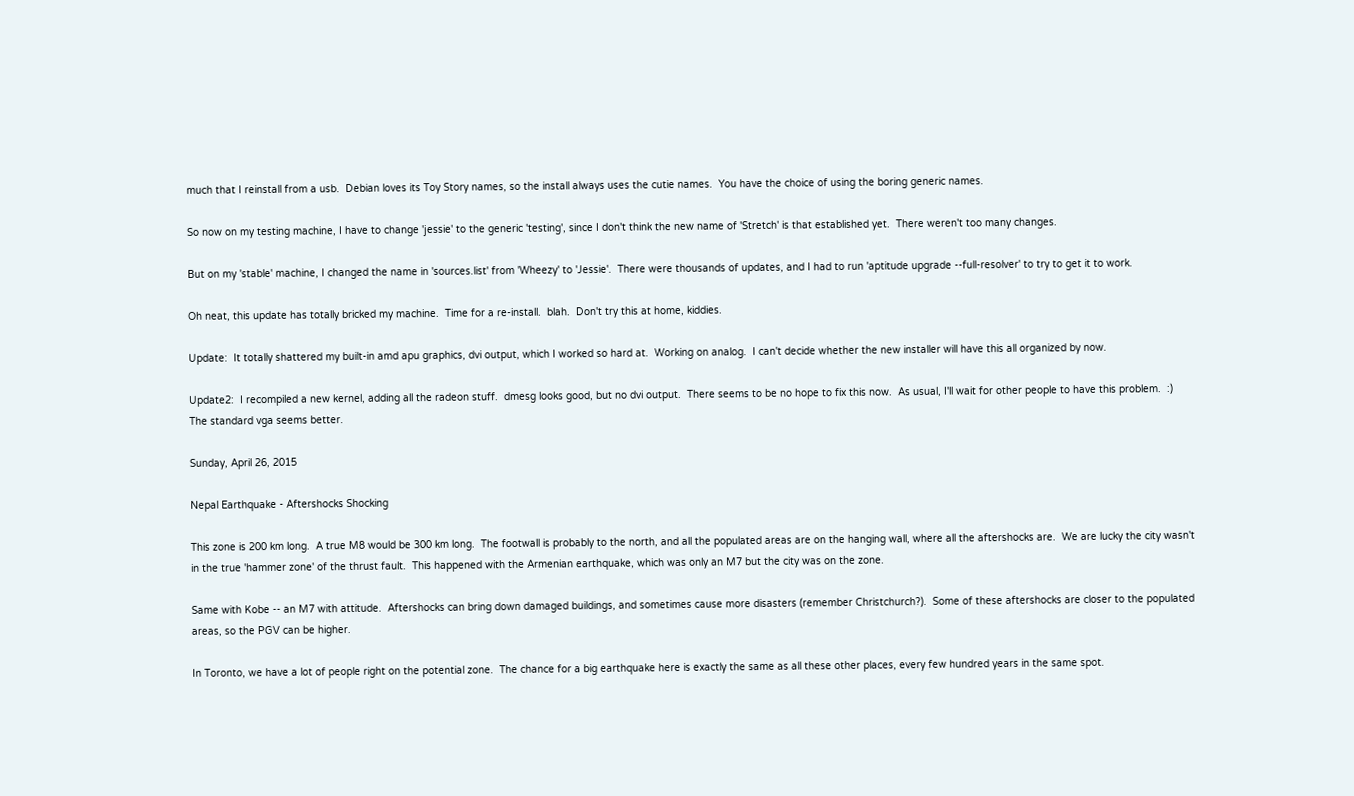much that I reinstall from a usb.  Debian loves its Toy Story names, so the install always uses the cutie names.  You have the choice of using the boring generic names.

So now on my testing machine, I have to change 'jessie' to the generic 'testing', since I don't think the new name of 'Stretch' is that established yet.  There weren't too many changes.

But on my 'stable' machine, I changed the name in 'sources.list' from 'Wheezy' to 'Jessie'.  There were thousands of updates, and I had to run 'aptitude upgrade --full-resolver' to try to get it to work.

Oh neat, this update has totally bricked my machine.  Time for a re-install.  blah.  Don't try this at home, kiddies.

Update:  It totally shattered my built-in amd apu graphics, dvi output, which I worked so hard at.  Working on analog.  I can't decide whether the new installer will have this all organized by now.

Update2:  I recompiled a new kernel, adding all the radeon stuff.  dmesg looks good, but no dvi output.  There seems to be no hope to fix this now.  As usual, I'll wait for other people to have this problem.  :)  The standard vga seems better.

Sunday, April 26, 2015

Nepal Earthquake - Aftershocks Shocking

This zone is 200 km long.  A true M8 would be 300 km long.  The footwall is probably to the north, and all the populated areas are on the hanging wall, where all the aftershocks are.  We are lucky the city wasn't in the true 'hammer zone' of the thrust fault.  This happened with the Armenian earthquake, which was only an M7 but the city was on the zone.

Same with Kobe -- an M7 with attitude.  Aftershocks can bring down damaged buildings, and sometimes cause more disasters (remember Christchurch?).  Some of these aftershocks are closer to the populated areas, so the PGV can be higher.

In Toronto, we have a lot of people right on the potential zone.  The chance for a big earthquake here is exactly the same as all these other places, every few hundred years in the same spot.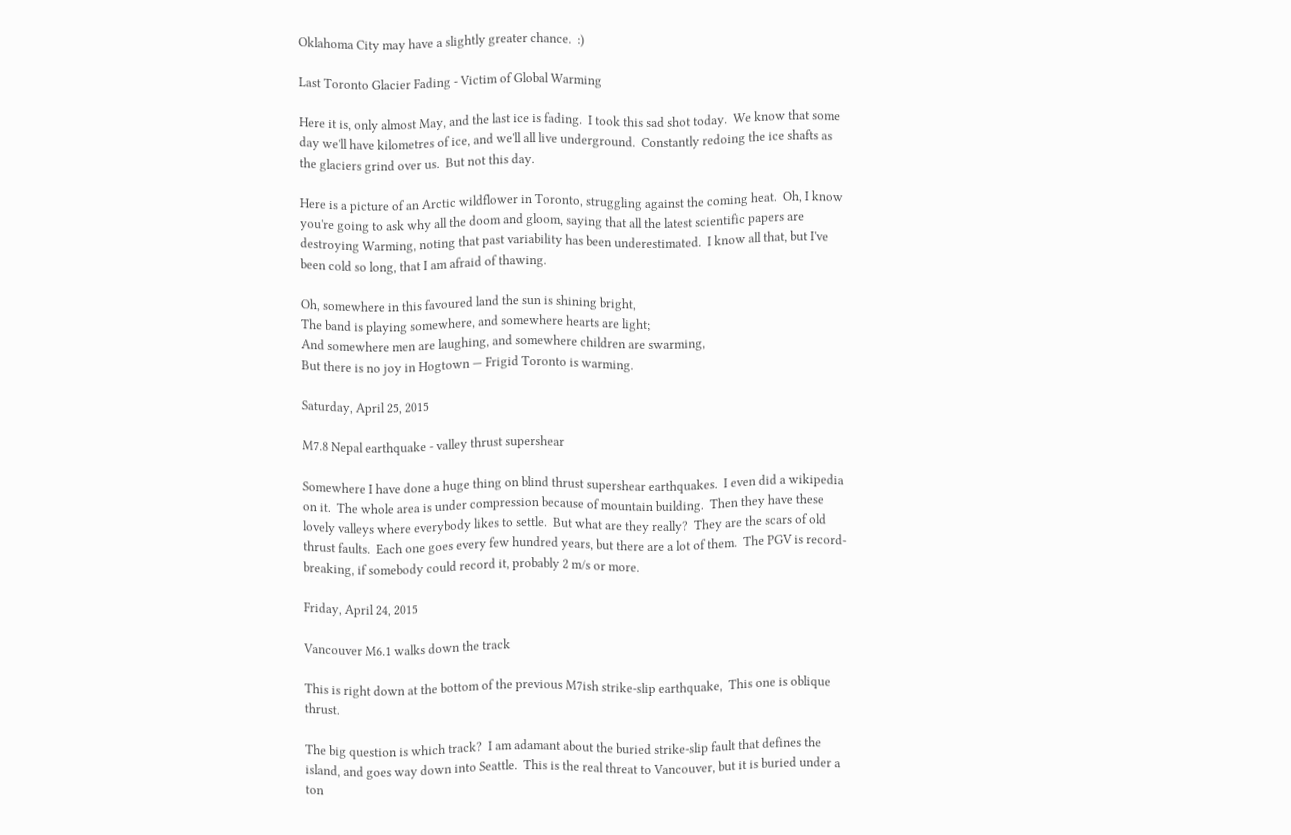Oklahoma City may have a slightly greater chance.  :)

Last Toronto Glacier Fading - Victim of Global Warming

Here it is, only almost May, and the last ice is fading.  I took this sad shot today.  We know that some day we'll have kilometres of ice, and we'll all live underground.  Constantly redoing the ice shafts as the glaciers grind over us.  But not this day.

Here is a picture of an Arctic wildflower in Toronto, struggling against the coming heat.  Oh, I know you're going to ask why all the doom and gloom, saying that all the latest scientific papers are destroying Warming, noting that past variability has been underestimated.  I know all that, but I've been cold so long, that I am afraid of thawing.

Oh, somewhere in this favoured land the sun is shining bright,
The band is playing somewhere, and somewhere hearts are light;
And somewhere men are laughing, and somewhere children are swarming,
But there is no joy in Hogtown — Frigid Toronto is warming.

Saturday, April 25, 2015

M7.8 Nepal earthquake - valley thrust supershear

Somewhere I have done a huge thing on blind thrust supershear earthquakes.  I even did a wikipedia on it.  The whole area is under compression because of mountain building.  Then they have these lovely valleys where everybody likes to settle.  But what are they really?  They are the scars of old thrust faults.  Each one goes every few hundred years, but there are a lot of them.  The PGV is record-breaking, if somebody could record it, probably 2 m/s or more.

Friday, April 24, 2015

Vancouver M6.1 walks down the track

This is right down at the bottom of the previous M7ish strike-slip earthquake,  This one is oblique thrust.

The big question is which track?  I am adamant about the buried strike-slip fault that defines the island, and goes way down into Seattle.  This is the real threat to Vancouver, but it is buried under a ton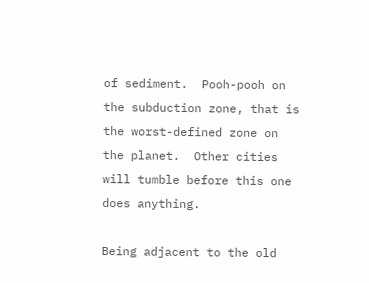of sediment.  Pooh-pooh on the subduction zone, that is the worst-defined zone on the planet.  Other cities will tumble before this one does anything.

Being adjacent to the old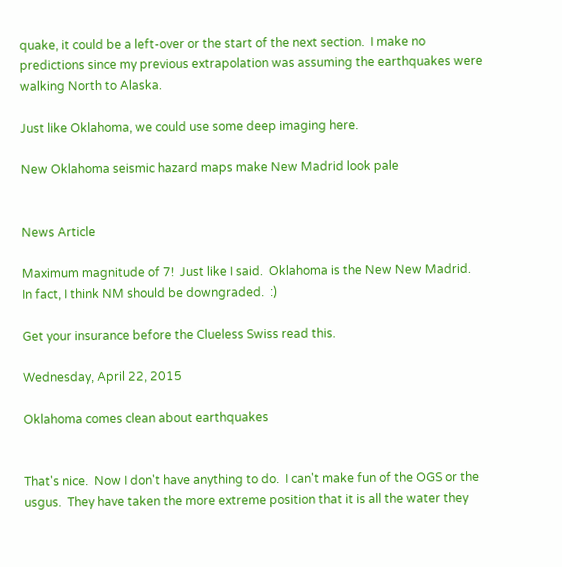quake, it could be a left-over or the start of the next section.  I make no predictions since my previous extrapolation was assuming the earthquakes were walking North to Alaska.

Just like Oklahoma, we could use some deep imaging here.

New Oklahoma seismic hazard maps make New Madrid look pale


News Article

Maximum magnitude of 7!  Just like I said.  Oklahoma is the New New Madrid.  In fact, I think NM should be downgraded.  :)

Get your insurance before the Clueless Swiss read this.

Wednesday, April 22, 2015

Oklahoma comes clean about earthquakes


That's nice.  Now I don't have anything to do.  I can't make fun of the OGS or the usgus.  They have taken the more extreme position that it is all the water they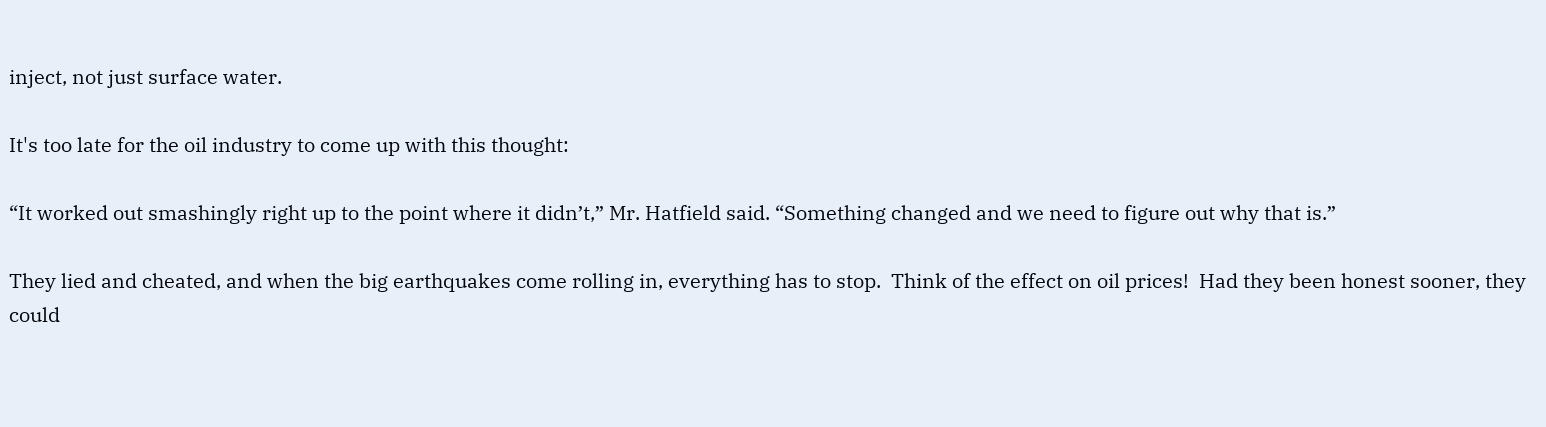inject, not just surface water.

It's too late for the oil industry to come up with this thought:

“It worked out smashingly right up to the point where it didn’t,” Mr. Hatfield said. “Something changed and we need to figure out why that is.”

They lied and cheated, and when the big earthquakes come rolling in, everything has to stop.  Think of the effect on oil prices!  Had they been honest sooner, they could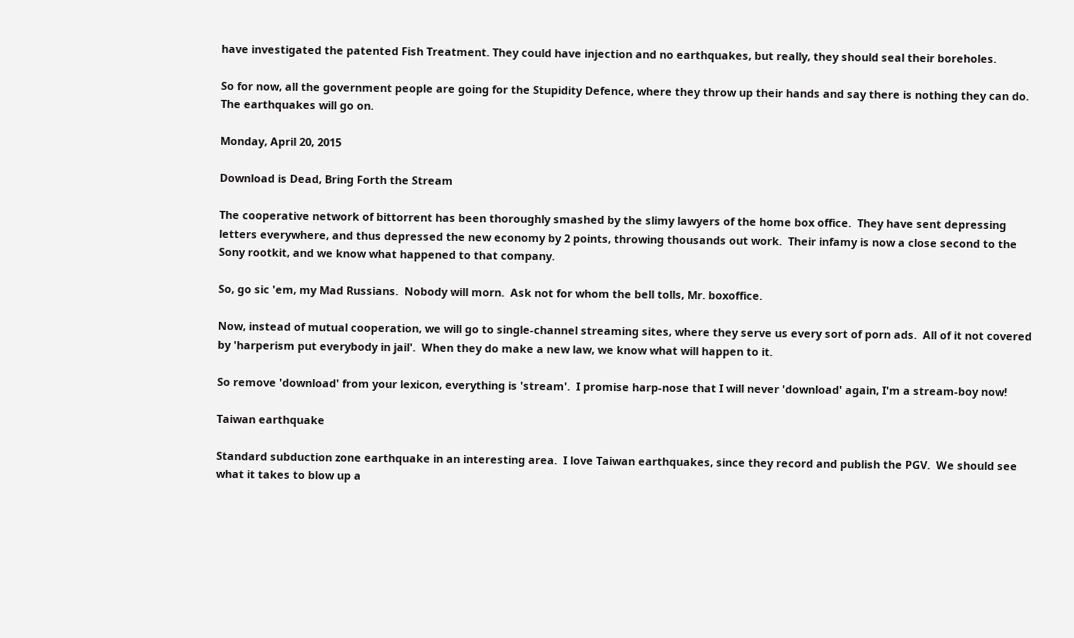have investigated the patented Fish Treatment. They could have injection and no earthquakes, but really, they should seal their boreholes.

So for now, all the government people are going for the Stupidity Defence, where they throw up their hands and say there is nothing they can do.  The earthquakes will go on.

Monday, April 20, 2015

Download is Dead, Bring Forth the Stream

The cooperative network of bittorrent has been thoroughly smashed by the slimy lawyers of the home box office.  They have sent depressing letters everywhere, and thus depressed the new economy by 2 points, throwing thousands out work.  Their infamy is now a close second to the Sony rootkit, and we know what happened to that company.

So, go sic 'em, my Mad Russians.  Nobody will morn.  Ask not for whom the bell tolls, Mr. boxoffice.

Now, instead of mutual cooperation, we will go to single-channel streaming sites, where they serve us every sort of porn ads.  All of it not covered by 'harperism put everybody in jail'.  When they do make a new law, we know what will happen to it.

So remove 'download' from your lexicon, everything is 'stream'.  I promise harp-nose that I will never 'download' again, I'm a stream-boy now!

Taiwan earthquake

Standard subduction zone earthquake in an interesting area.  I love Taiwan earthquakes, since they record and publish the PGV.  We should see what it takes to blow up a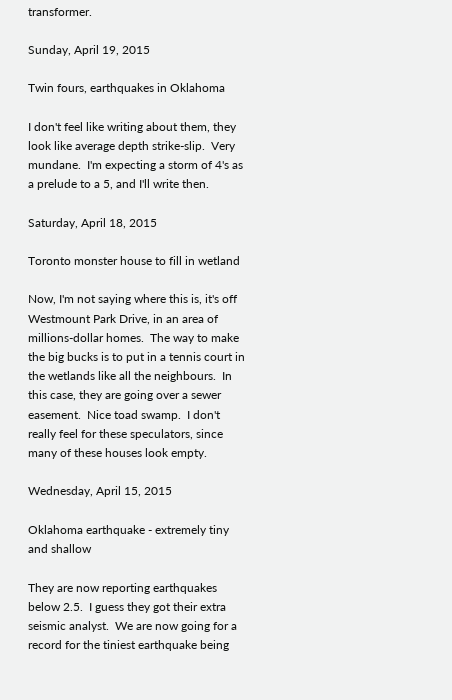transformer.

Sunday, April 19, 2015

Twin fours, earthquakes in Oklahoma

I don't feel like writing about them, they look like average depth strike-slip.  Very mundane.  I'm expecting a storm of 4's as a prelude to a 5, and I'll write then.

Saturday, April 18, 2015

Toronto monster house to fill in wetland

Now, I'm not saying where this is, it's off Westmount Park Drive, in an area of millions-dollar homes.  The way to make the big bucks is to put in a tennis court in the wetlands like all the neighbours.  In this case, they are going over a sewer easement.  Nice toad swamp.  I don't really feel for these speculators, since many of these houses look empty.

Wednesday, April 15, 2015

Oklahoma earthquake - extremely tiny and shallow

They are now reporting earthquakes below 2.5.  I guess they got their extra seismic analyst.  We are now going for a record for the tiniest earthquake being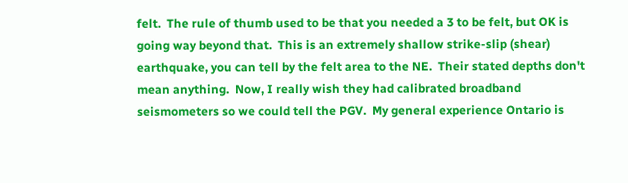felt.  The rule of thumb used to be that you needed a 3 to be felt, but OK is going way beyond that.  This is an extremely shallow strike-slip (shear) earthquake, you can tell by the felt area to the NE.  Their stated depths don't mean anything.  Now, I really wish they had calibrated broadband seismometers so we could tell the PGV.  My general experience Ontario is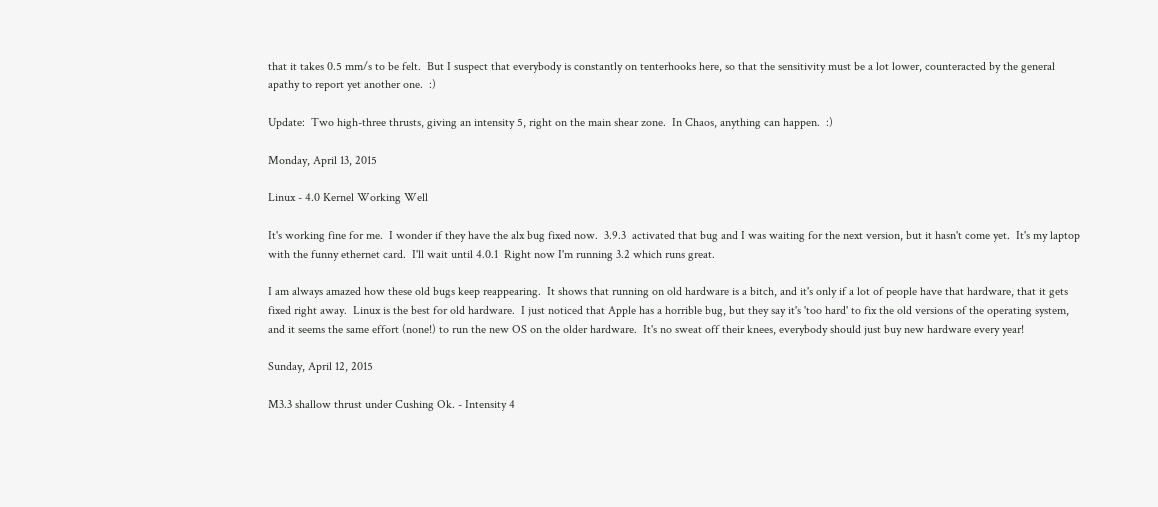that it takes 0.5 mm/s to be felt.  But I suspect that everybody is constantly on tenterhooks here, so that the sensitivity must be a lot lower, counteracted by the general apathy to report yet another one.  :)

Update:  Two high-three thrusts, giving an intensity 5, right on the main shear zone.  In Chaos, anything can happen.  :)

Monday, April 13, 2015

Linux - 4.0 Kernel Working Well

It's working fine for me.  I wonder if they have the alx bug fixed now.  3.9.3  activated that bug and I was waiting for the next version, but it hasn't come yet.  It's my laptop with the funny ethernet card.  I'll wait until 4.0.1  Right now I'm running 3.2 which runs great.

I am always amazed how these old bugs keep reappearing.  It shows that running on old hardware is a bitch, and it's only if a lot of people have that hardware, that it gets fixed right away.  Linux is the best for old hardware.  I just noticed that Apple has a horrible bug, but they say it's 'too hard' to fix the old versions of the operating system, and it seems the same effort (none!) to run the new OS on the older hardware.  It's no sweat off their knees, everybody should just buy new hardware every year!

Sunday, April 12, 2015

M3.3 shallow thrust under Cushing Ok. - Intensity 4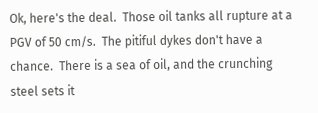Ok, here's the deal.  Those oil tanks all rupture at a PGV of 50 cm/s.  The pitiful dykes don't have a chance.  There is a sea of oil, and the crunching steel sets it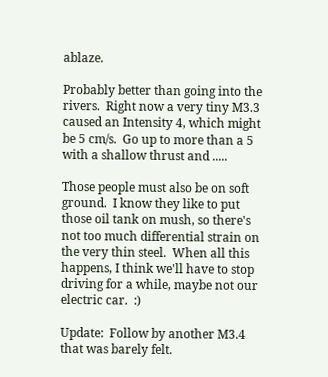ablaze.

Probably better than going into the rivers.  Right now a very tiny M3.3 caused an Intensity 4, which might be 5 cm/s.  Go up to more than a 5 with a shallow thrust and .....

Those people must also be on soft ground.  I know they like to put those oil tank on mush, so there's not too much differential strain on the very thin steel.  When all this happens, I think we'll have to stop driving for a while, maybe not our electric car.  :)

Update:  Follow by another M3.4 that was barely felt.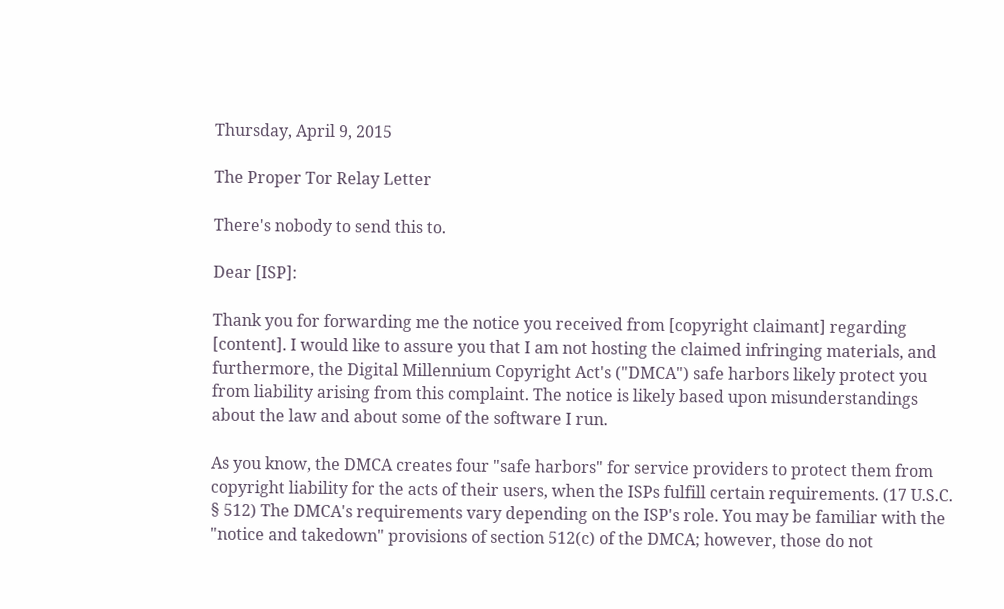Thursday, April 9, 2015

The Proper Tor Relay Letter

There's nobody to send this to.

Dear [ISP]:

Thank you for forwarding me the notice you received from [copyright claimant] regarding [content]. I would like to assure you that I am not hosting the claimed infringing materials, and furthermore, the Digital Millennium Copyright Act's ("DMCA") safe harbors likely protect you from liability arising from this complaint. The notice is likely based upon misunderstandings about the law and about some of the software I run.

As you know, the DMCA creates four "safe harbors" for service providers to protect them from copyright liability for the acts of their users, when the ISPs fulfill certain requirements. (17 U.S.C. § 512) The DMCA's requirements vary depending on the ISP's role. You may be familiar with the "notice and takedown" provisions of section 512(c) of the DMCA; however, those do not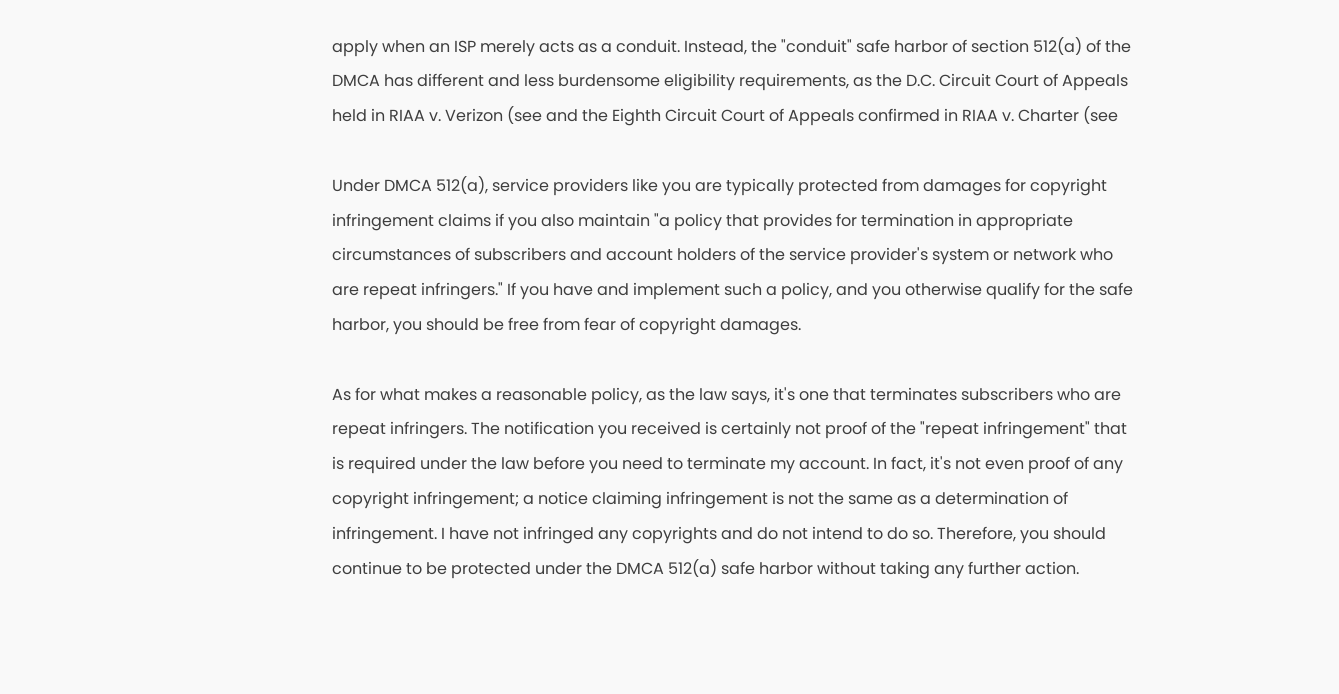apply when an ISP merely acts as a conduit. Instead, the "conduit" safe harbor of section 512(a) of the DMCA has different and less burdensome eligibility requirements, as the D.C. Circuit Court of Appeals held in RIAA v. Verizon (see and the Eighth Circuit Court of Appeals confirmed in RIAA v. Charter (see

Under DMCA 512(a), service providers like you are typically protected from damages for copyright infringement claims if you also maintain "a policy that provides for termination in appropriate circumstances of subscribers and account holders of the service provider's system or network who are repeat infringers." If you have and implement such a policy, and you otherwise qualify for the safe harbor, you should be free from fear of copyright damages.

As for what makes a reasonable policy, as the law says, it's one that terminates subscribers who are repeat infringers. The notification you received is certainly not proof of the "repeat infringement" that is required under the law before you need to terminate my account. In fact, it's not even proof of any copyright infringement; a notice claiming infringement is not the same as a determination of infringement. I have not infringed any copyrights and do not intend to do so. Therefore, you should continue to be protected under the DMCA 512(a) safe harbor without taking any further action.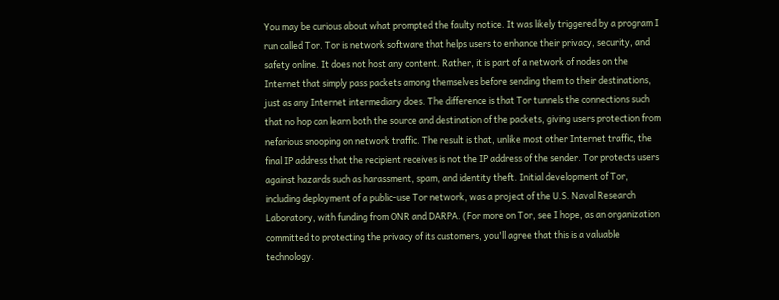You may be curious about what prompted the faulty notice. It was likely triggered by a program I run called Tor. Tor is network software that helps users to enhance their privacy, security, and safety online. It does not host any content. Rather, it is part of a network of nodes on the Internet that simply pass packets among themselves before sending them to their destinations, just as any Internet intermediary does. The difference is that Tor tunnels the connections such that no hop can learn both the source and destination of the packets, giving users protection from nefarious snooping on network traffic. The result is that, unlike most other Internet traffic, the final IP address that the recipient receives is not the IP address of the sender. Tor protects users against hazards such as harassment, spam, and identity theft. Initial development of Tor, including deployment of a public-use Tor network, was a project of the U.S. Naval Research Laboratory, with funding from ONR and DARPA. (For more on Tor, see I hope, as an organization committed to protecting the privacy of its customers, you'll agree that this is a valuable technology.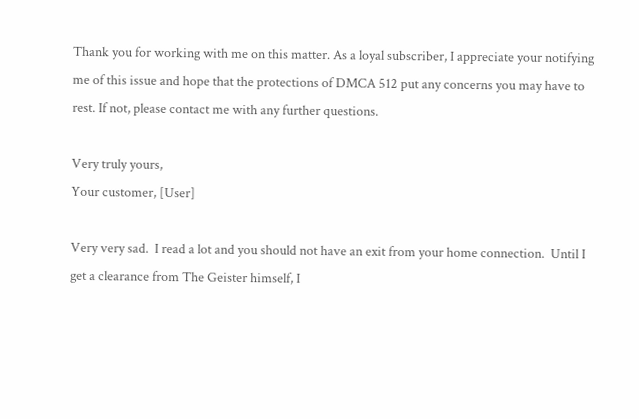Thank you for working with me on this matter. As a loyal subscriber, I appreciate your notifying me of this issue and hope that the protections of DMCA 512 put any concerns you may have to rest. If not, please contact me with any further questions.

Very truly yours,
Your customer, [User]

Very very sad.  I read a lot and you should not have an exit from your home connection.  Until I get a clearance from The Geister himself, I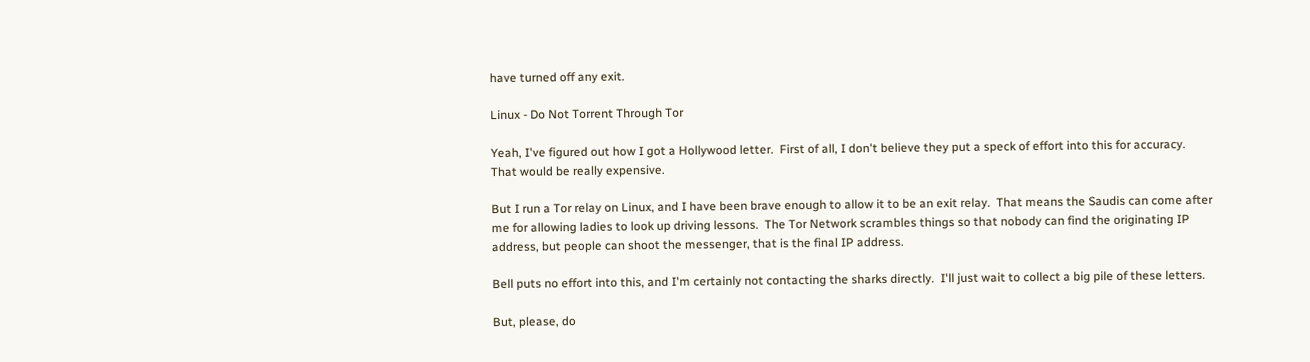have turned off any exit.

Linux - Do Not Torrent Through Tor

Yeah, I've figured out how I got a Hollywood letter.  First of all, I don't believe they put a speck of effort into this for accuracy.  That would be really expensive.

But I run a Tor relay on Linux, and I have been brave enough to allow it to be an exit relay.  That means the Saudis can come after me for allowing ladies to look up driving lessons.  The Tor Network scrambles things so that nobody can find the originating IP address, but people can shoot the messenger, that is the final IP address.

Bell puts no effort into this, and I'm certainly not contacting the sharks directly.  I'll just wait to collect a big pile of these letters.

But, please, do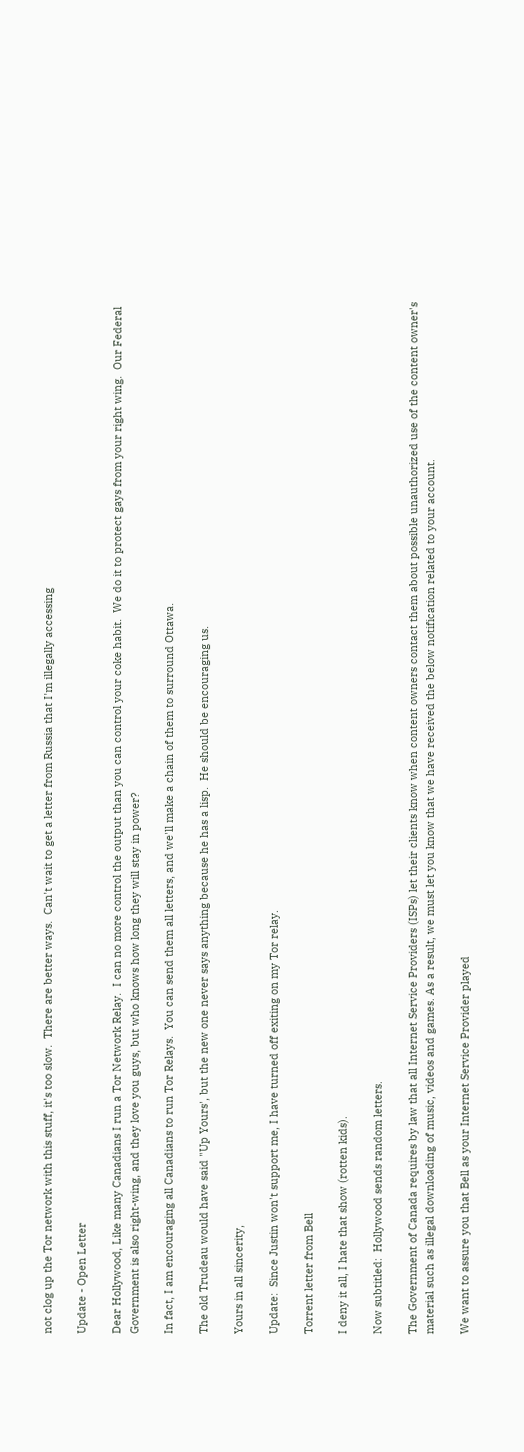not clog up the Tor network with this stuff, it's too slow.  There are better ways.  Can't wait to get a letter from Russia that I'm illegally accessing

Update - Open Letter

Dear Hollywood, Like many Canadians I run a Tor Network Relay.  I can no more control the output than you can control your coke habit.  We do it to protect gays from your right wing.  Our Federal Government is also right-wing, and they love you guys, but who knows how long they will stay in power?

In fact, I am encouraging all Canadians to run Tor Relays.  You can send them all letters, and we'll make a chain of them to surround Ottawa.

The old Trudeau would have said "Up Yours', but the new one never says anything because he has a lisp.  He should be encouraging us.

Yours in all sincerity,

Update:  Since Justin won't support me, I have turned off exiting on my Tor relay.

Torrent letter from Bell

I deny it all, I hate that show (rotten kids).

Now subtitled:  Hollywood sends random letters.

The Government of Canada requires by law that all Internet Service Providers (ISPs) let their clients know when content owners contact them about possible unauthorized use of the content owner's material such as illegal downloading of music, videos and games. As a result, we must let you know that we have received the below notification related to your account.

We want to assure you that Bell as your Internet Service Provider played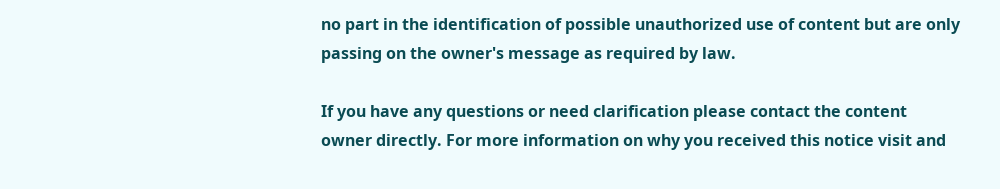no part in the identification of possible unauthorized use of content but are only passing on the owner's message as required by law.

If you have any questions or need clarification please contact the content owner directly. For more information on why you received this notice visit and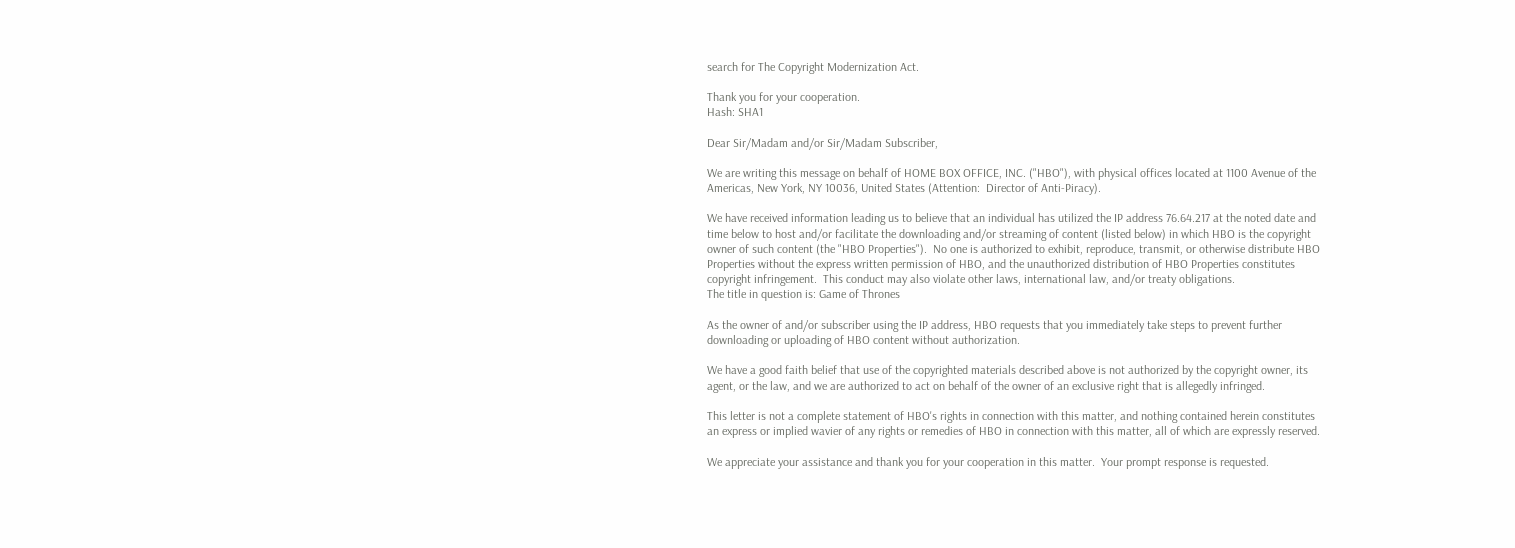search for The Copyright Modernization Act.

Thank you for your cooperation.
Hash: SHA1

Dear Sir/Madam and/or Sir/Madam Subscriber,

We are writing this message on behalf of HOME BOX OFFICE, INC. ("HBO"), with physical offices located at 1100 Avenue of the Americas, New York, NY 10036, United States (Attention:  Director of Anti-Piracy).

We have received information leading us to believe that an individual has utilized the IP address 76.64.217 at the noted date and time below to host and/or facilitate the downloading and/or streaming of content (listed below) in which HBO is the copyright owner of such content (the "HBO Properties").  No one is authorized to exhibit, reproduce, transmit, or otherwise distribute HBO Properties without the express written permission of HBO, and the unauthorized distribution of HBO Properties constitutes copyright infringement.  This conduct may also violate other laws, international law, and/or treaty obligations.
The title in question is: Game of Thrones

As the owner of and/or subscriber using the IP address, HBO requests that you immediately take steps to prevent further downloading or uploading of HBO content without authorization.

We have a good faith belief that use of the copyrighted materials described above is not authorized by the copyright owner, its agent, or the law, and we are authorized to act on behalf of the owner of an exclusive right that is allegedly infringed.

This letter is not a complete statement of HBO's rights in connection with this matter, and nothing contained herein constitutes an express or implied wavier of any rights or remedies of HBO in connection with this matter, all of which are expressly reserved.

We appreciate your assistance and thank you for your cooperation in this matter.  Your prompt response is requested.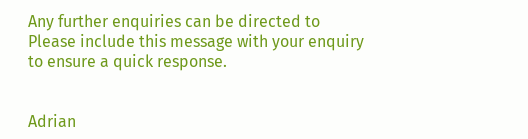Any further enquiries can be directed to  Please include this message with your enquiry to ensure a quick response.


Adrian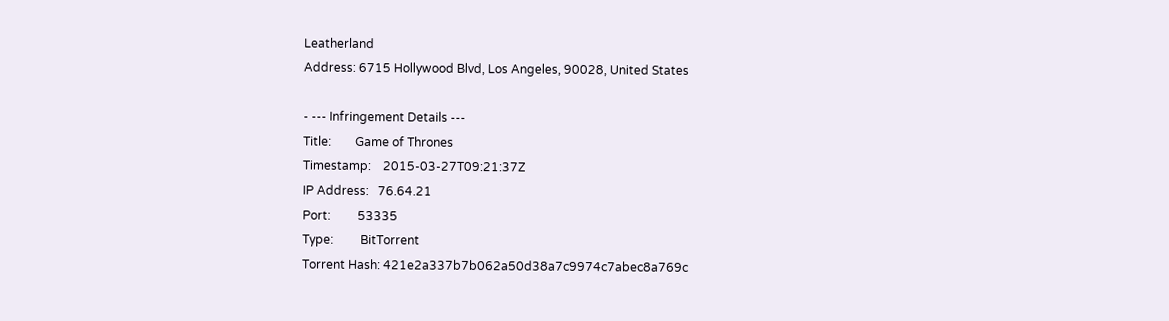Leatherland
Address: 6715 Hollywood Blvd, Los Angeles, 90028, United States

- --- Infringement Details ---
Title:        Game of Thrones
Timestamp:    2015-03-27T09:21:37Z
IP Address:   76.64.21
Port:         53335
Type:         BitTorrent
Torrent Hash: 421e2a337b7b062a50d38a7c9974c7abec8a769c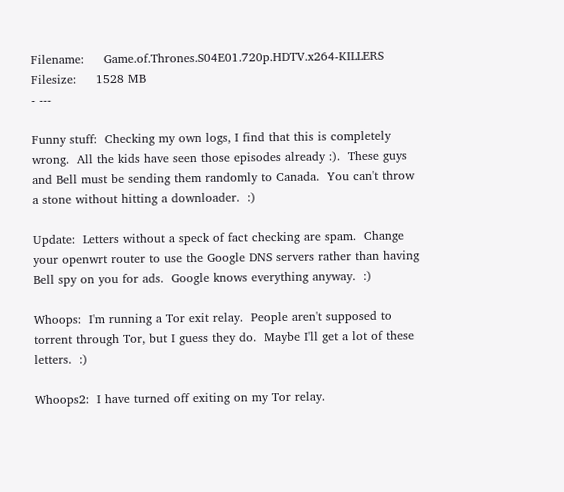Filename:     Game.of.Thrones.S04E01.720p.HDTV.x264-KILLERS
Filesize:     1528 MB
- ---

Funny stuff:  Checking my own logs, I find that this is completely wrong.  All the kids have seen those episodes already :).  These guys and Bell must be sending them randomly to Canada.  You can't throw a stone without hitting a downloader.  :)

Update:  Letters without a speck of fact checking are spam.  Change your openwrt router to use the Google DNS servers rather than having Bell spy on you for ads.  Google knows everything anyway.  :)

Whoops:  I'm running a Tor exit relay.  People aren't supposed to torrent through Tor, but I guess they do.  Maybe I'll get a lot of these letters.  :)

Whoops2:  I have turned off exiting on my Tor relay.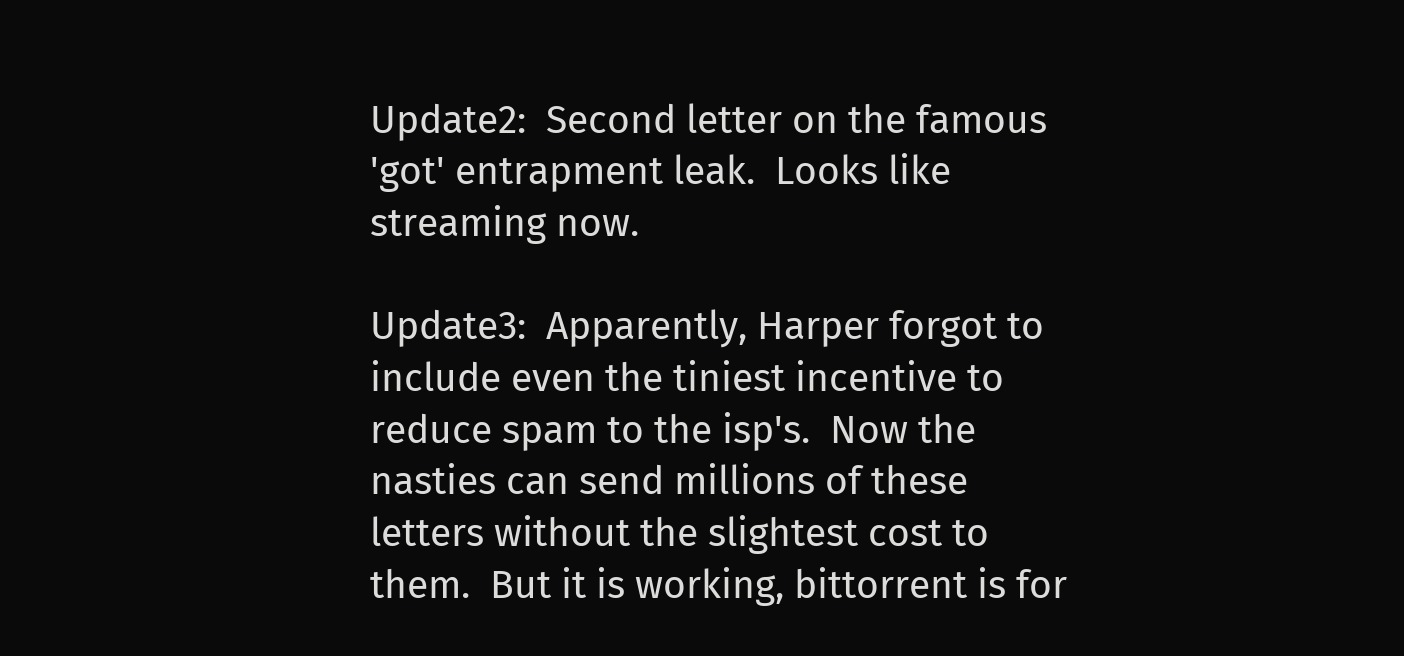Update2:  Second letter on the famous 'got' entrapment leak.  Looks like streaming now.

Update3:  Apparently, Harper forgot to include even the tiniest incentive to reduce spam to the isp's.  Now the nasties can send millions of these letters without the slightest cost to them.  But it is working, bittorrent is for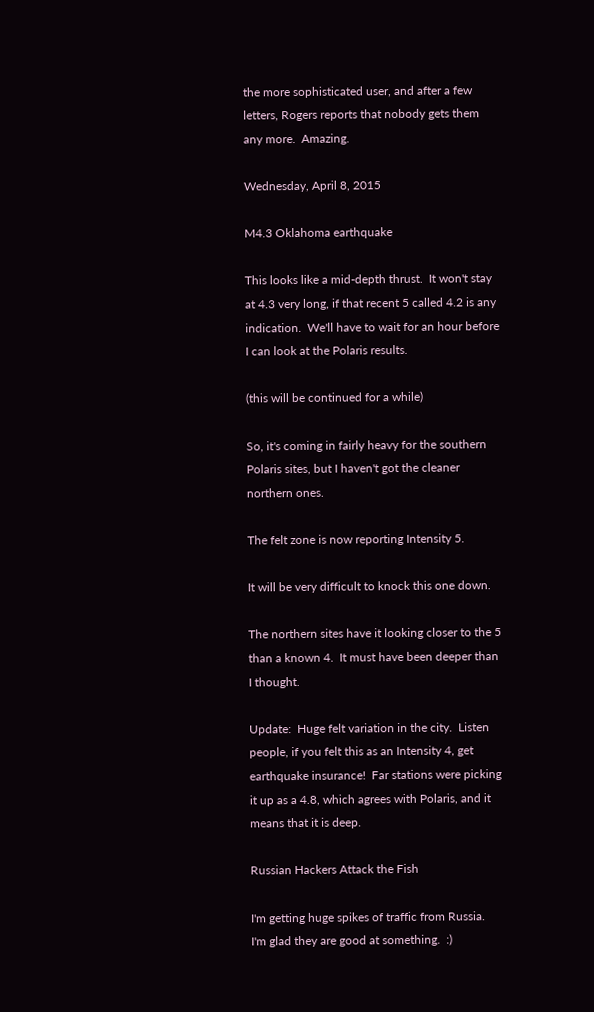the more sophisticated user, and after a few letters, Rogers reports that nobody gets them any more.  Amazing.

Wednesday, April 8, 2015

M4.3 Oklahoma earthquake

This looks like a mid-depth thrust.  It won't stay at 4.3 very long, if that recent 5 called 4.2 is any indication.  We'll have to wait for an hour before I can look at the Polaris results.

(this will be continued for a while)

So, it's coming in fairly heavy for the southern Polaris sites, but I haven't got the cleaner northern ones.

The felt zone is now reporting Intensity 5.

It will be very difficult to knock this one down.

The northern sites have it looking closer to the 5 than a known 4.  It must have been deeper than I thought.

Update:  Huge felt variation in the city.  Listen people, if you felt this as an Intensity 4, get earthquake insurance!  Far stations were picking it up as a 4.8, which agrees with Polaris, and it means that it is deep.

Russian Hackers Attack the Fish

I'm getting huge spikes of traffic from Russia.  I'm glad they are good at something.  :)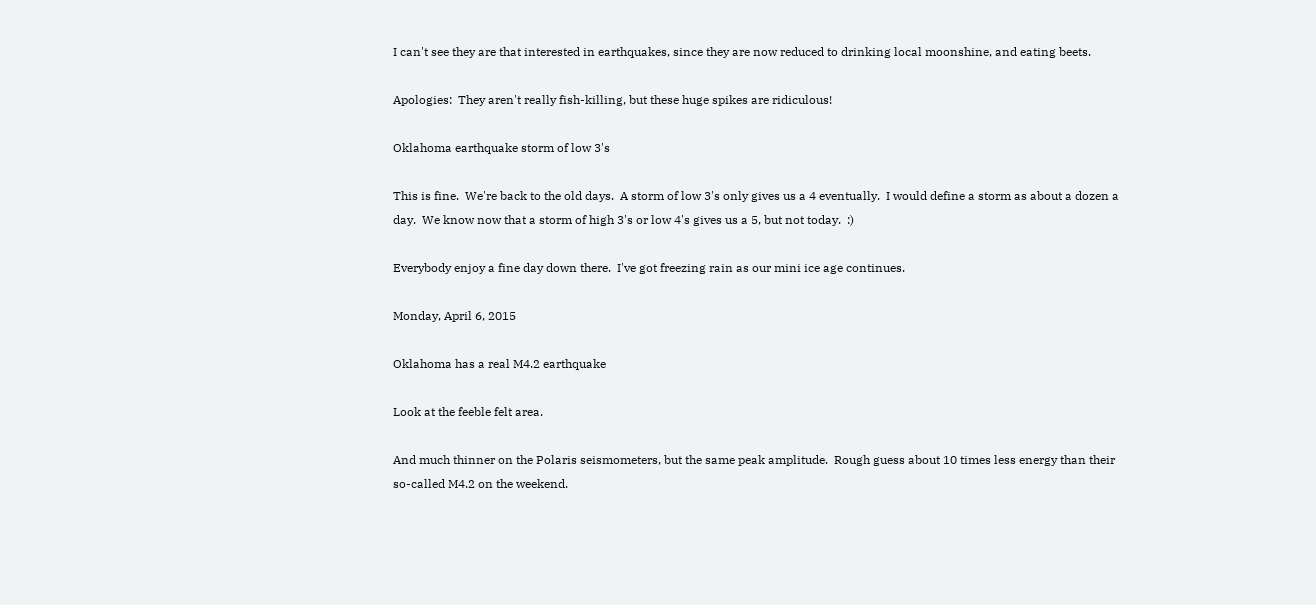I can't see they are that interested in earthquakes, since they are now reduced to drinking local moonshine, and eating beets.

Apologies:  They aren't really fish-killing, but these huge spikes are ridiculous!

Oklahoma earthquake storm of low 3's

This is fine.  We're back to the old days.  A storm of low 3's only gives us a 4 eventually.  I would define a storm as about a dozen a day.  We know now that a storm of high 3's or low 4's gives us a 5, but not today.  :)

Everybody enjoy a fine day down there.  I've got freezing rain as our mini ice age continues.

Monday, April 6, 2015

Oklahoma has a real M4.2 earthquake

Look at the feeble felt area.

And much thinner on the Polaris seismometers, but the same peak amplitude.  Rough guess about 10 times less energy than their so-called M4.2 on the weekend.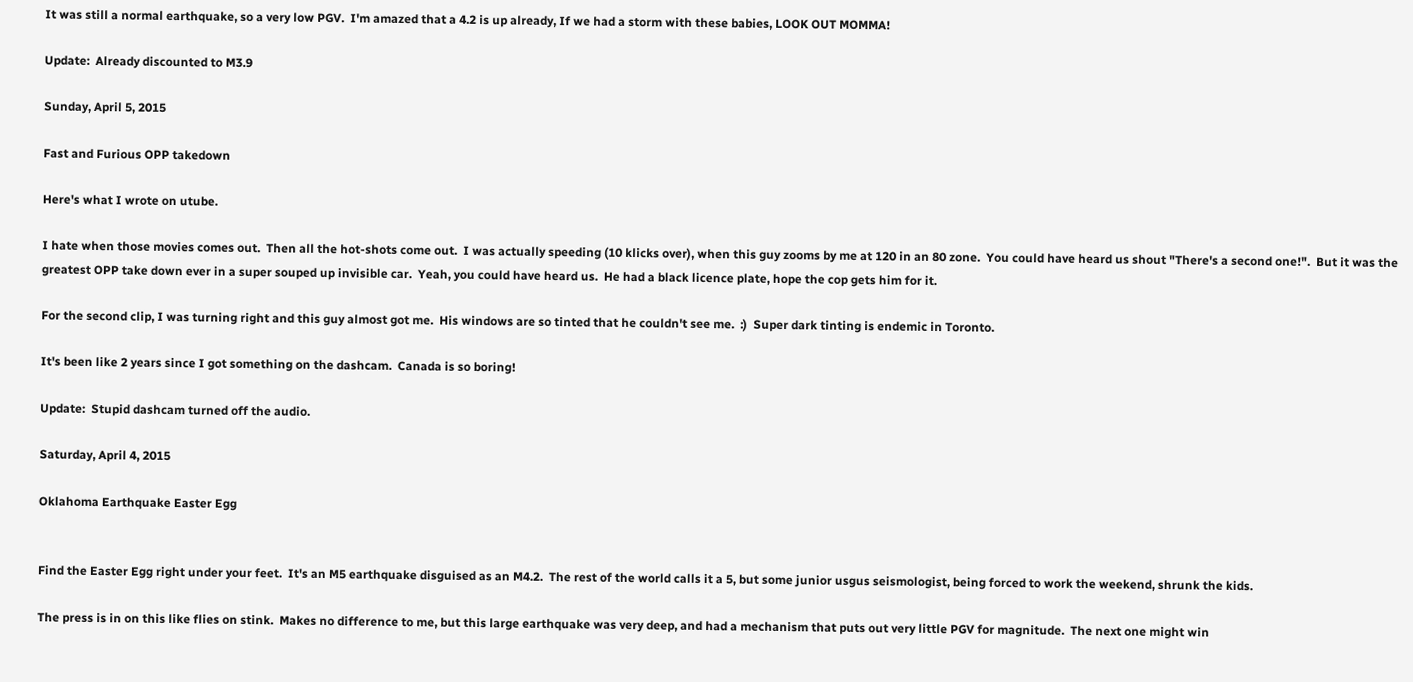It was still a normal earthquake, so a very low PGV.  I'm amazed that a 4.2 is up already, If we had a storm with these babies, LOOK OUT MOMMA!

Update:  Already discounted to M3.9

Sunday, April 5, 2015

Fast and Furious OPP takedown

Here's what I wrote on utube.

I hate when those movies comes out.  Then all the hot-shots come out.  I was actually speeding (10 klicks over), when this guy zooms by me at 120 in an 80 zone.  You could have heard us shout "There's a second one!".  But it was the greatest OPP take down ever in a super souped up invisible car.  Yeah, you could have heard us.  He had a black licence plate, hope the cop gets him for it.

For the second clip, I was turning right and this guy almost got me.  His windows are so tinted that he couldn't see me.  :)  Super dark tinting is endemic in Toronto.

It's been like 2 years since I got something on the dashcam.  Canada is so boring!

Update:  Stupid dashcam turned off the audio.

Saturday, April 4, 2015

Oklahoma Earthquake Easter Egg


Find the Easter Egg right under your feet.  It's an M5 earthquake disguised as an M4.2.  The rest of the world calls it a 5, but some junior usgus seismologist, being forced to work the weekend, shrunk the kids.

The press is in on this like flies on stink.  Makes no difference to me, but this large earthquake was very deep, and had a mechanism that puts out very little PGV for magnitude.  The next one might win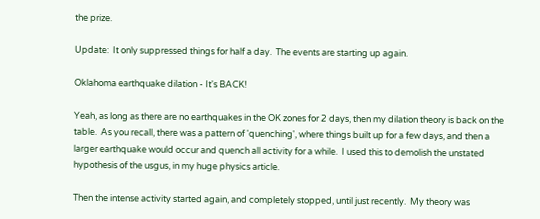the prize.

Update:  It only suppressed things for half a day.  The events are starting up again.

Oklahoma earthquake dilation - It's BACK!

Yeah, as long as there are no earthquakes in the OK zones for 2 days, then my dilation theory is back on the table.  As you recall, there was a pattern of 'quenching', where things built up for a few days, and then a larger earthquake would occur and quench all activity for a while.  I used this to demolish the unstated hypothesis of the usgus, in my huge physics article.

Then the intense activity started again, and completely stopped, until just recently.  My theory was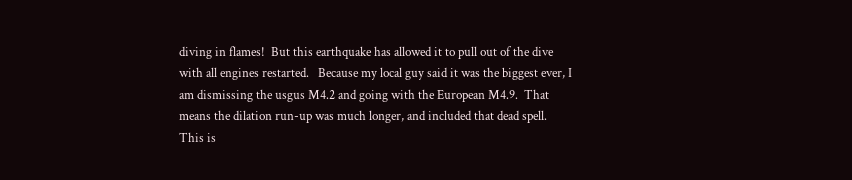diving in flames!  But this earthquake has allowed it to pull out of the dive with all engines restarted.   Because my local guy said it was the biggest ever, I am dismissing the usgus M4.2 and going with the European M4.9.  That means the dilation run-up was much longer, and included that dead spell.  This is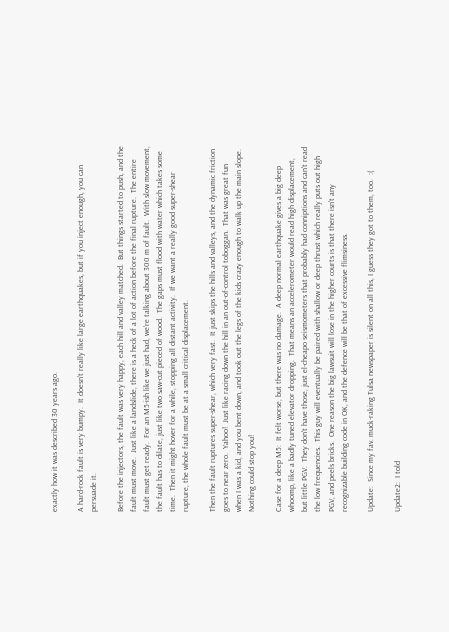exactly how it was described 30 years ago.

A hard-rock fault is very bumpy.  It doesn't really like large earthquakes, but if you inject enough, you can persuade it.

Before the injectors, the fault was very happy, each hill and valley matched.  But things started to push, and the fault must move.  Just like a landslide, there is a heck of a lot of action before the final rupture.  The entire fault must get ready.  For an M5-ish like we just had, we're talking about 300 m of fault.  With slow movement, the fault has to dilate, just like two saw-cut pieced of wood.  The gaps must flood with water which takes some time.  Then it might hover for a while, stopping all distant activity.  If we want a really good super-shear rupture, the whole fault must be at a small critical displacement.

Then the fault ruptures super-shear, which very fast.  It just skips the hills and valleys, and the dynamic friction goes to near zero.  Yahoo!  Just like racing down the hill in an out-of-control toboggan.  That was great fun when I was a kid, and you bent down, and took out the legs of the kids crazy enough to walk up the main slope.  Nothing could stop you!

Case for a deep M5:  It felt worse, but there was no damage.  A deep normal earthquake gives a big deep whoomp, like a badly tuned elevator dropping.  That means an accelerometer would read high displacement, but little PGV.  They don't have those, just el-cheapo seismometers that probably had conniptions and can't read the low frequencies.  This guy will eventually be paired with shallow or deep thrust which really puts out high PGV, and peels bricks.  One reason the big lawsuit will lose in the higher courts is that there isn't any recognizable building code in OK, and the defence will be that of excessive flimsiness.

Update:  Since my fav. muck-raking Tulsa newspaper is silent on all this, I guess they got to them, too.  :(

Update2:  I told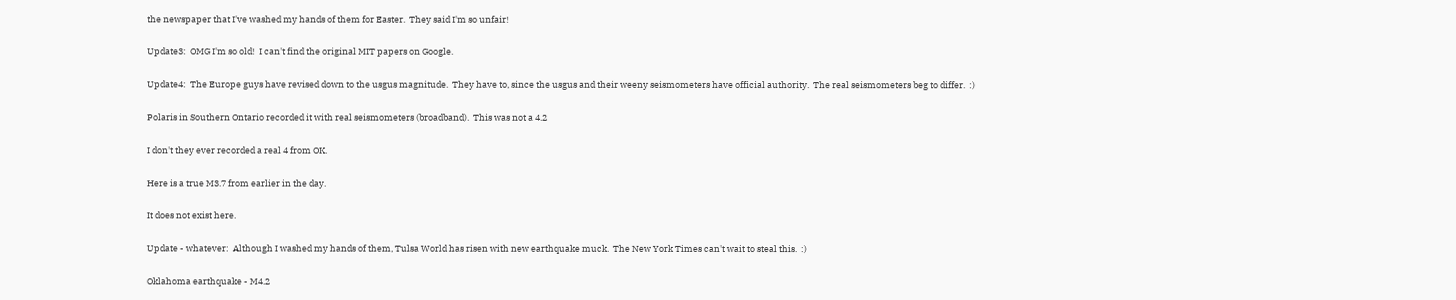the newspaper that I've washed my hands of them for Easter.  They said I'm so unfair!

Update3:  OMG I'm so old!  I can't find the original MIT papers on Google.

Update4:  The Europe guys have revised down to the usgus magnitude.  They have to, since the usgus and their weeny seismometers have official authority.  The real seismometers beg to differ.  :)

Polaris in Southern Ontario recorded it with real seismometers (broadband).  This was not a 4.2

I don't they ever recorded a real 4 from OK.

Here is a true M3.7 from earlier in the day.

It does not exist here.

Update - whatever:  Although I washed my hands of them, Tulsa World has risen with new earthquake muck.  The New York Times can't wait to steal this.  :)

Oklahoma earthquake - M4.2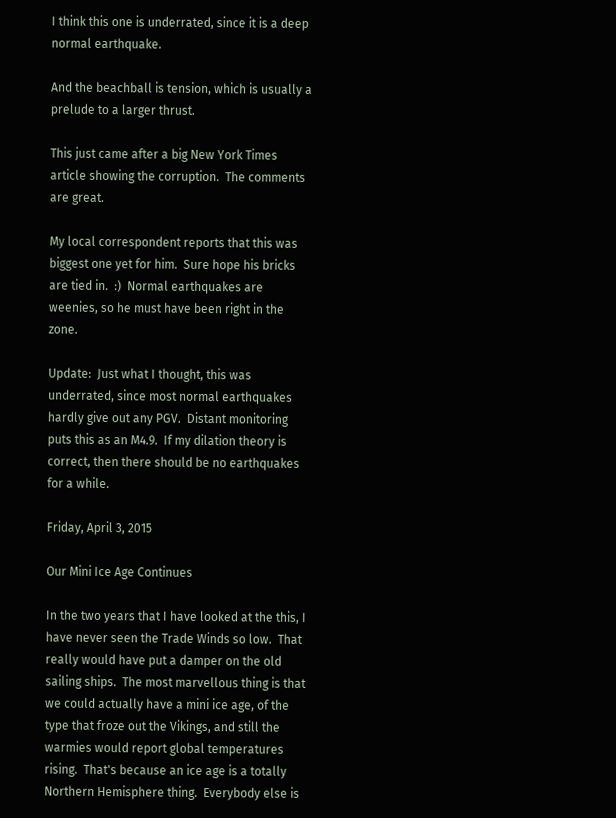I think this one is underrated, since it is a deep normal earthquake.

And the beachball is tension, which is usually a prelude to a larger thrust.

This just came after a big New York Times article showing the corruption.  The comments are great.

My local correspondent reports that this was biggest one yet for him.  Sure hope his bricks are tied in.  :)  Normal earthquakes are weenies, so he must have been right in the zone.

Update:  Just what I thought, this was underrated, since most normal earthquakes hardly give out any PGV.  Distant monitoring puts this as an M4.9.  If my dilation theory is correct, then there should be no earthquakes for a while.

Friday, April 3, 2015

Our Mini Ice Age Continues

In the two years that I have looked at the this, I have never seen the Trade Winds so low.  That really would have put a damper on the old sailing ships.  The most marvellous thing is that we could actually have a mini ice age, of the type that froze out the Vikings, and still the warmies would report global temperatures rising.  That's because an ice age is a totally Northern Hemisphere thing.  Everybody else is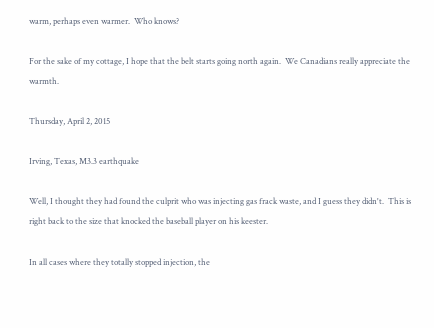warm, perhaps even warmer.  Who knows?

For the sake of my cottage, I hope that the belt starts going north again.  We Canadians really appreciate the warmth.

Thursday, April 2, 2015

Irving, Texas, M3.3 earthquake

Well, I thought they had found the culprit who was injecting gas frack waste, and I guess they didn't.  This is right back to the size that knocked the baseball player on his keester.

In all cases where they totally stopped injection, the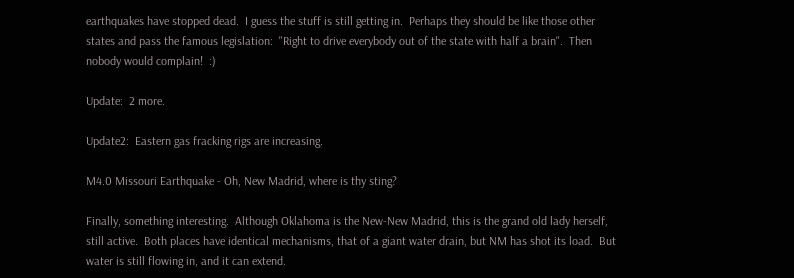earthquakes have stopped dead.  I guess the stuff is still getting in.  Perhaps they should be like those other states and pass the famous legislation:  "Right to drive everybody out of the state with half a brain".  Then nobody would complain!  :)

Update:  2 more.

Update2:  Eastern gas fracking rigs are increasing.

M4.0 Missouri Earthquake - Oh, New Madrid, where is thy sting?

Finally, something interesting.  Although Oklahoma is the New-New Madrid, this is the grand old lady herself, still active.  Both places have identical mechanisms, that of a giant water drain, but NM has shot its load.  But water is still flowing in, and it can extend.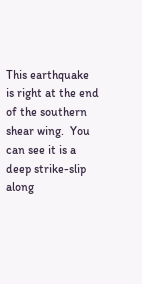This earthquake is right at the end of the southern shear wing.  You can see it is a deep strike-slip along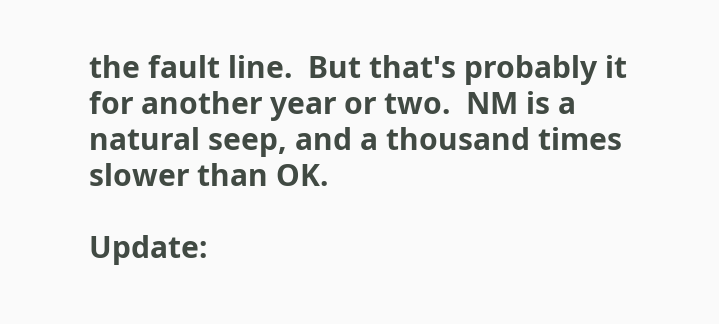the fault line.  But that's probably it for another year or two.  NM is a natural seep, and a thousand times slower than OK.

Update: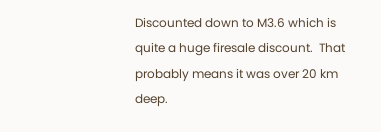Discounted down to M3.6 which is quite a huge firesale discount.  That probably means it was over 20 km deep.